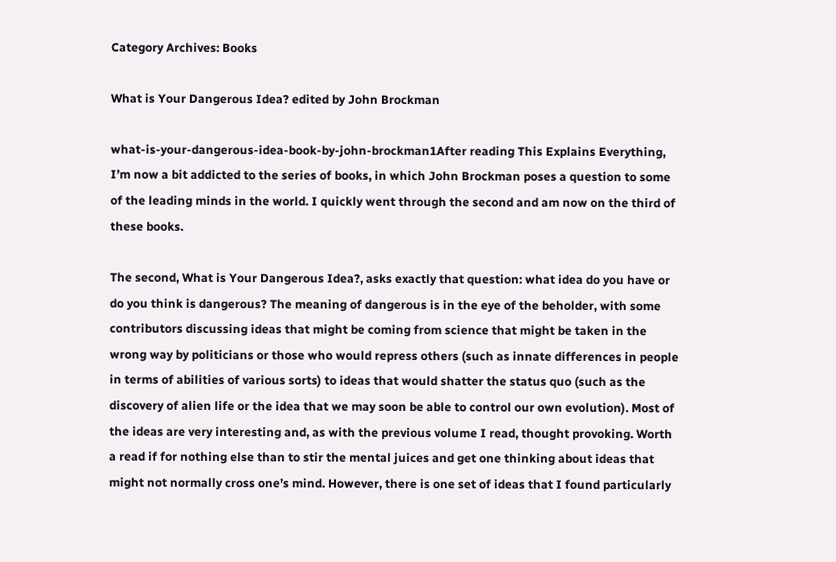Category Archives: Books

What is Your Dangerous Idea? edited by John Brockman

what-is-your-dangerous-idea-book-by-john-brockman1After reading This Explains Everything, I’m now a bit addicted to the series of books, in which John Brockman poses a question to some of the leading minds in the world. I quickly went through the second and am now on the third of these books.

The second, What is Your Dangerous Idea?, asks exactly that question: what idea do you have or do you think is dangerous? The meaning of dangerous is in the eye of the beholder, with some contributors discussing ideas that might be coming from science that might be taken in the wrong way by politicians or those who would repress others (such as innate differences in people in terms of abilities of various sorts) to ideas that would shatter the status quo (such as the discovery of alien life or the idea that we may soon be able to control our own evolution). Most of the ideas are very interesting and, as with the previous volume I read, thought provoking. Worth a read if for nothing else than to stir the mental juices and get one thinking about ideas that might not normally cross one’s mind. However, there is one set of ideas that I found particularly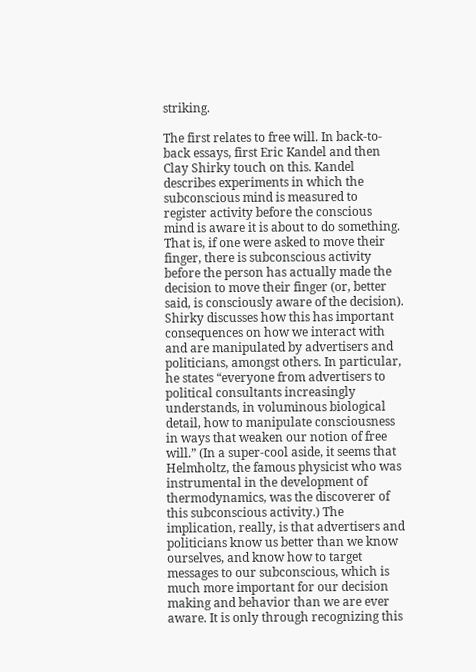striking.

The first relates to free will. In back-to-back essays, first Eric Kandel and then Clay Shirky touch on this. Kandel describes experiments in which the subconscious mind is measured to register activity before the conscious mind is aware it is about to do something. That is, if one were asked to move their finger, there is subconscious activity before the person has actually made the decision to move their finger (or, better said, is consciously aware of the decision). Shirky discusses how this has important consequences on how we interact with and are manipulated by advertisers and politicians, amongst others. In particular, he states “everyone from advertisers to political consultants increasingly understands, in voluminous biological detail, how to manipulate consciousness in ways that weaken our notion of free will.” (In a super-cool aside, it seems that Helmholtz, the famous physicist who was instrumental in the development of thermodynamics, was the discoverer of this subconscious activity.) The implication, really, is that advertisers and politicians know us better than we know ourselves, and know how to target messages to our subconscious, which is much more important for our decision making and behavior than we are ever aware. It is only through recognizing this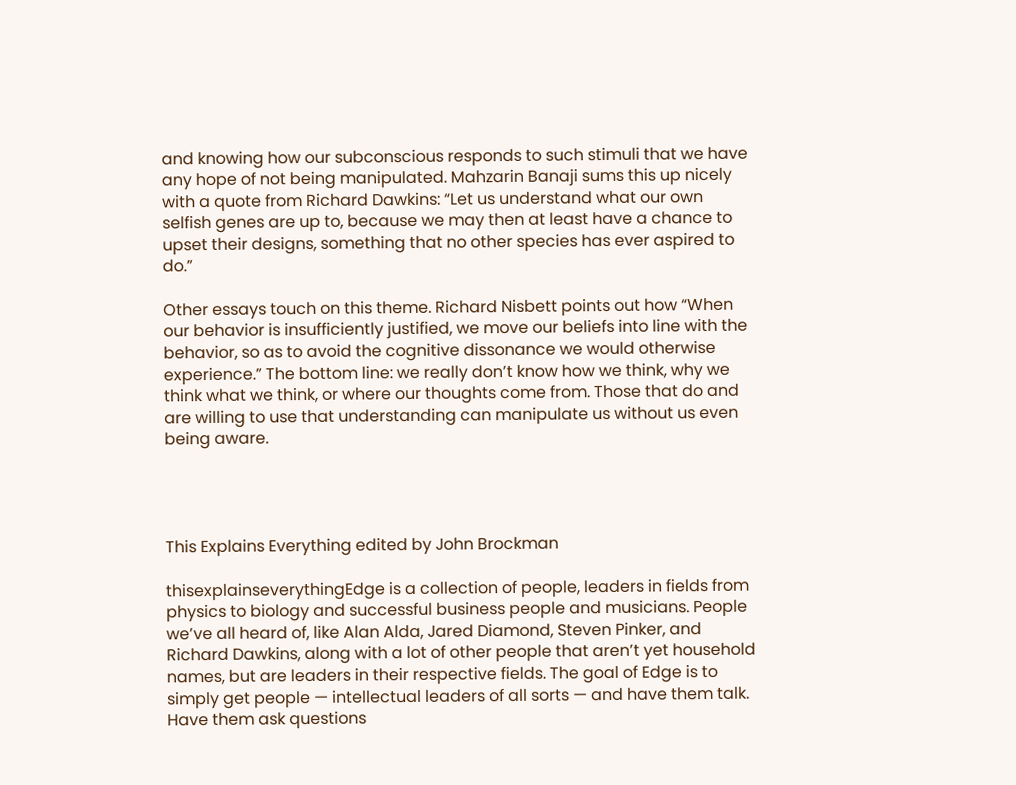and knowing how our subconscious responds to such stimuli that we have any hope of not being manipulated. Mahzarin Banaji sums this up nicely with a quote from Richard Dawkins: “Let us understand what our own selfish genes are up to, because we may then at least have a chance to upset their designs, something that no other species has ever aspired to do.”

Other essays touch on this theme. Richard Nisbett points out how “When our behavior is insufficiently justified, we move our beliefs into line with the behavior, so as to avoid the cognitive dissonance we would otherwise experience.” The bottom line: we really don’t know how we think, why we think what we think, or where our thoughts come from. Those that do and are willing to use that understanding can manipulate us without us even being aware.




This Explains Everything edited by John Brockman

thisexplainseverythingEdge is a collection of people, leaders in fields from physics to biology and successful business people and musicians. People we’ve all heard of, like Alan Alda, Jared Diamond, Steven Pinker, and Richard Dawkins, along with a lot of other people that aren’t yet household names, but are leaders in their respective fields. The goal of Edge is to simply get people — intellectual leaders of all sorts — and have them talk. Have them ask questions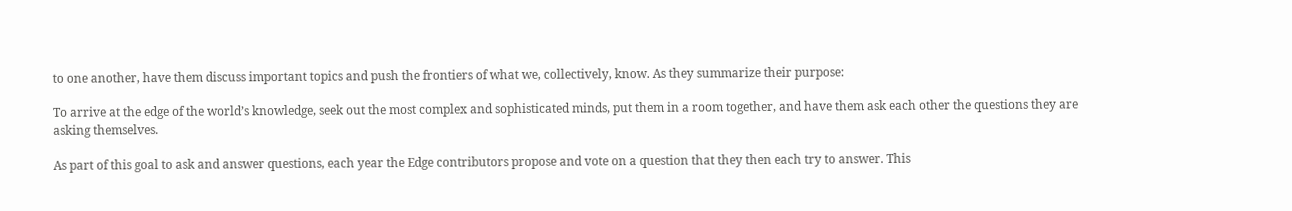to one another, have them discuss important topics and push the frontiers of what we, collectively, know. As they summarize their purpose:

To arrive at the edge of the world’s knowledge, seek out the most complex and sophisticated minds, put them in a room together, and have them ask each other the questions they are asking themselves.

As part of this goal to ask and answer questions, each year the Edge contributors propose and vote on a question that they then each try to answer. This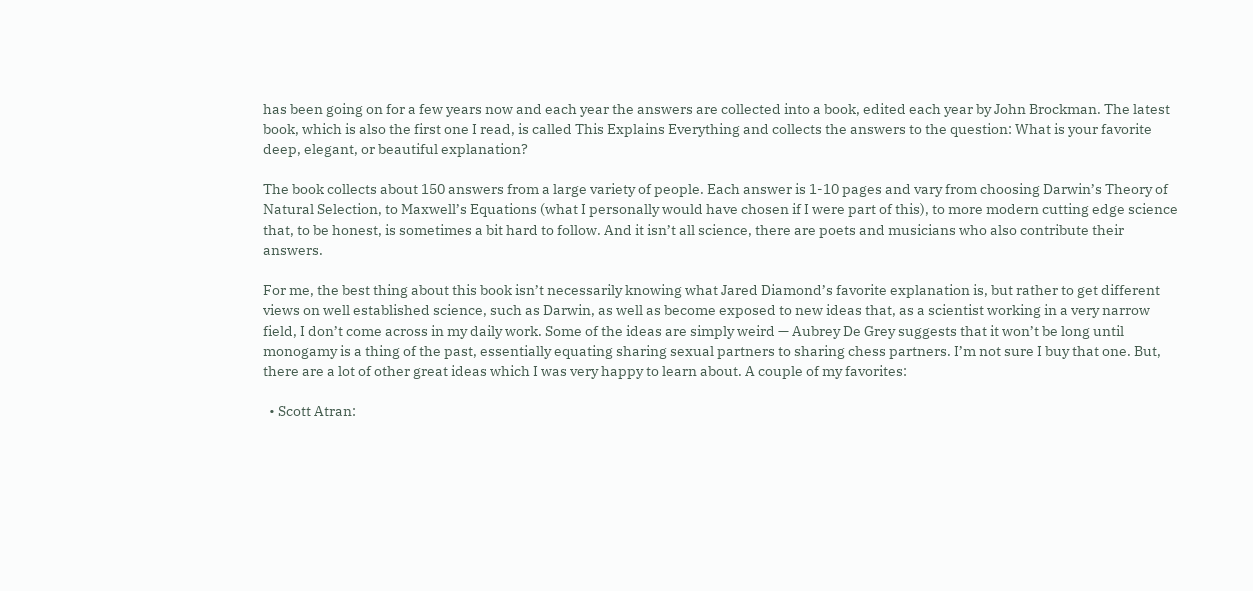has been going on for a few years now and each year the answers are collected into a book, edited each year by John Brockman. The latest book, which is also the first one I read, is called This Explains Everything and collects the answers to the question: What is your favorite deep, elegant, or beautiful explanation?

The book collects about 150 answers from a large variety of people. Each answer is 1-10 pages and vary from choosing Darwin’s Theory of Natural Selection, to Maxwell’s Equations (what I personally would have chosen if I were part of this), to more modern cutting edge science that, to be honest, is sometimes a bit hard to follow. And it isn’t all science, there are poets and musicians who also contribute their answers.

For me, the best thing about this book isn’t necessarily knowing what Jared Diamond’s favorite explanation is, but rather to get different views on well established science, such as Darwin, as well as become exposed to new ideas that, as a scientist working in a very narrow field, I don’t come across in my daily work. Some of the ideas are simply weird — Aubrey De Grey suggests that it won’t be long until monogamy is a thing of the past, essentially equating sharing sexual partners to sharing chess partners. I’m not sure I buy that one. But, there are a lot of other great ideas which I was very happy to learn about. A couple of my favorites:

  • Scott Atran: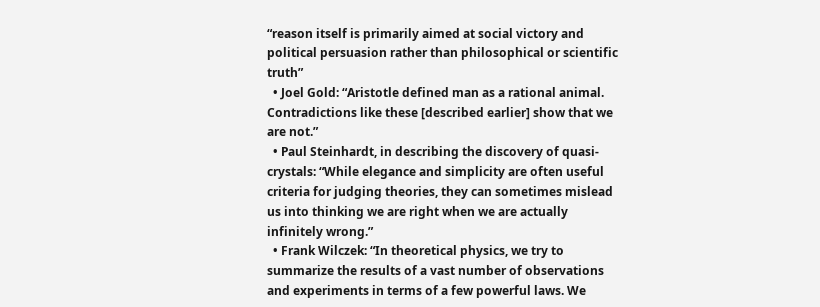“reason itself is primarily aimed at social victory and political persuasion rather than philosophical or scientific truth”
  • Joel Gold: “Aristotle defined man as a rational animal. Contradictions like these [described earlier] show that we are not.”
  • Paul Steinhardt, in describing the discovery of quasi-crystals: “While elegance and simplicity are often useful criteria for judging theories, they can sometimes mislead us into thinking we are right when we are actually infinitely wrong.”
  • Frank Wilczek: “In theoretical physics, we try to summarize the results of a vast number of observations and experiments in terms of a few powerful laws. We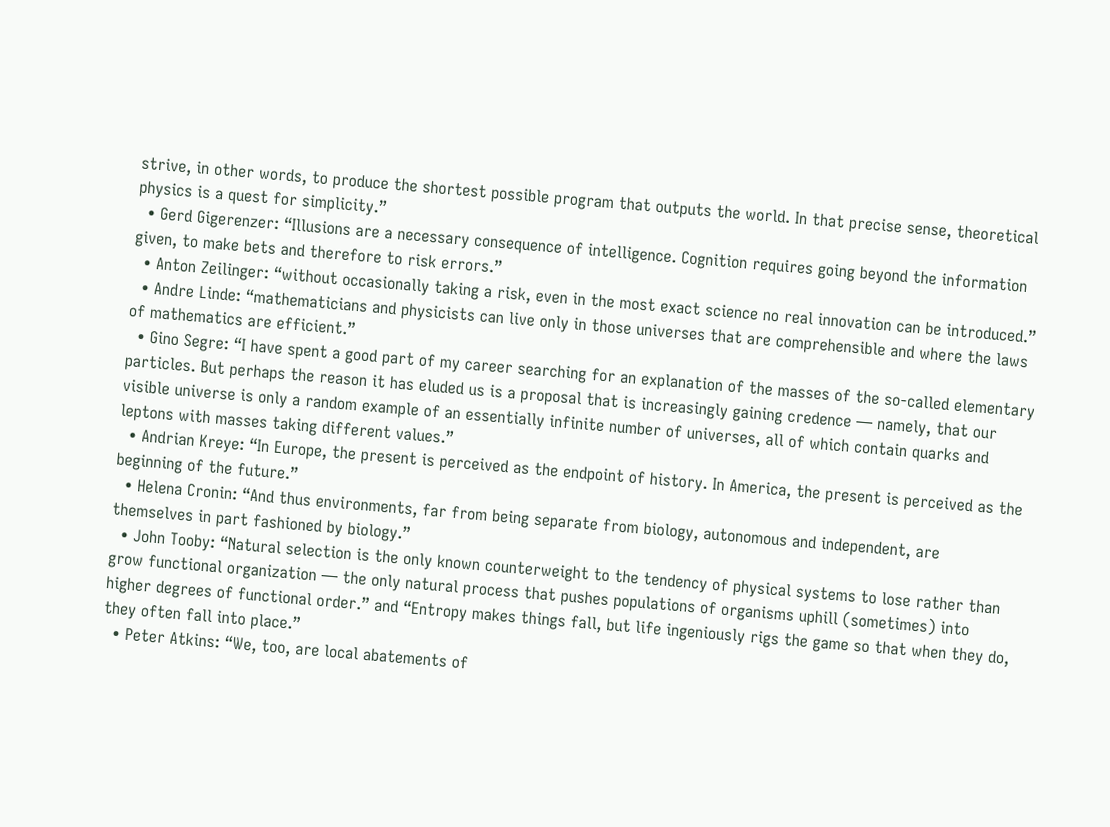strive, in other words, to produce the shortest possible program that outputs the world. In that precise sense, theoretical physics is a quest for simplicity.”
  • Gerd Gigerenzer: “Illusions are a necessary consequence of intelligence. Cognition requires going beyond the information given, to make bets and therefore to risk errors.”
  • Anton Zeilinger: “without occasionally taking a risk, even in the most exact science no real innovation can be introduced.”
  • Andre Linde: “mathematicians and physicists can live only in those universes that are comprehensible and where the laws of mathematics are efficient.”
  • Gino Segre: “I have spent a good part of my career searching for an explanation of the masses of the so-called elementary particles. But perhaps the reason it has eluded us is a proposal that is increasingly gaining credence — namely, that our visible universe is only a random example of an essentially infinite number of universes, all of which contain quarks and leptons with masses taking different values.”
  • Andrian Kreye: “In Europe, the present is perceived as the endpoint of history. In America, the present is perceived as the beginning of the future.”
  • Helena Cronin: “And thus environments, far from being separate from biology, autonomous and independent, are themselves in part fashioned by biology.”
  • John Tooby: “Natural selection is the only known counterweight to the tendency of physical systems to lose rather than grow functional organization — the only natural process that pushes populations of organisms uphill (sometimes) into higher degrees of functional order.” and “Entropy makes things fall, but life ingeniously rigs the game so that when they do, they often fall into place.”
  • Peter Atkins: “We, too, are local abatements of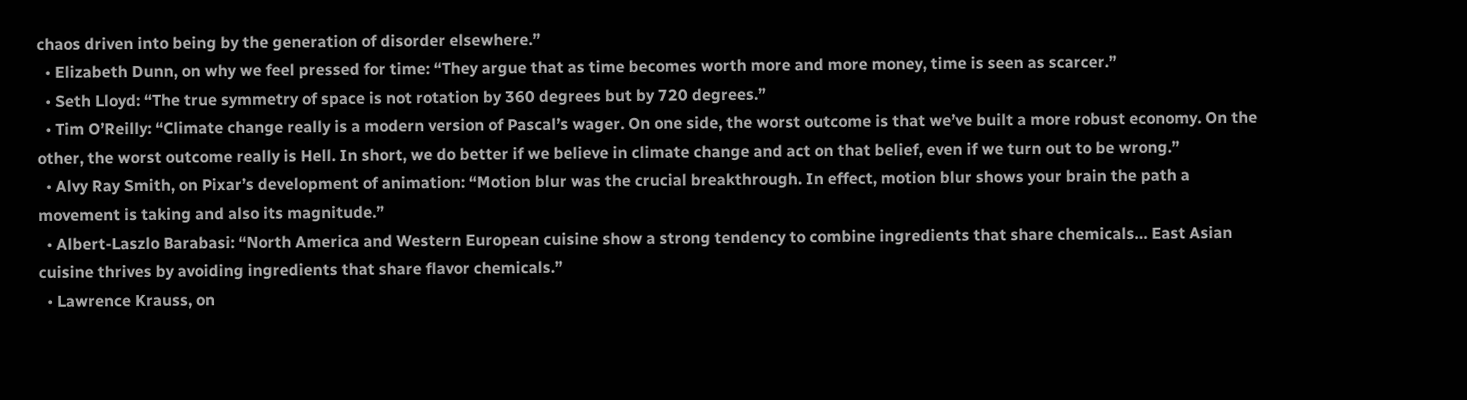chaos driven into being by the generation of disorder elsewhere.”
  • Elizabeth Dunn, on why we feel pressed for time: “They argue that as time becomes worth more and more money, time is seen as scarcer.”
  • Seth Lloyd: “The true symmetry of space is not rotation by 360 degrees but by 720 degrees.”
  • Tim O’Reilly: “Climate change really is a modern version of Pascal’s wager. On one side, the worst outcome is that we’ve built a more robust economy. On the other, the worst outcome really is Hell. In short, we do better if we believe in climate change and act on that belief, even if we turn out to be wrong.”
  • Alvy Ray Smith, on Pixar’s development of animation: “Motion blur was the crucial breakthrough. In effect, motion blur shows your brain the path a movement is taking and also its magnitude.”
  • Albert-Laszlo Barabasi: “North America and Western European cuisine show a strong tendency to combine ingredients that share chemicals… East Asian cuisine thrives by avoiding ingredients that share flavor chemicals.”
  • Lawrence Krauss, on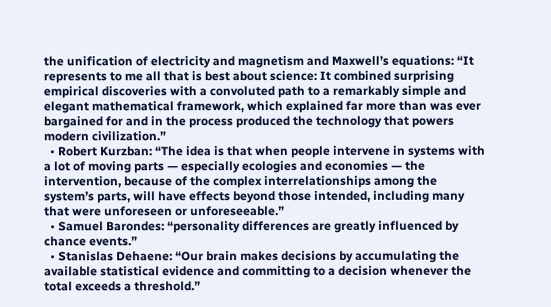the unification of electricity and magnetism and Maxwell’s equations: “It represents to me all that is best about science: It combined surprising empirical discoveries with a convoluted path to a remarkably simple and elegant mathematical framework, which explained far more than was ever bargained for and in the process produced the technology that powers modern civilization.”
  • Robert Kurzban: “The idea is that when people intervene in systems with a lot of moving parts — especially ecologies and economies — the intervention, because of the complex interrelationships among the system’s parts, will have effects beyond those intended, including many that were unforeseen or unforeseeable.”
  • Samuel Barondes: “personality differences are greatly influenced by chance events.”
  • Stanislas Dehaene: “Our brain makes decisions by accumulating the available statistical evidence and committing to a decision whenever the total exceeds a threshold.”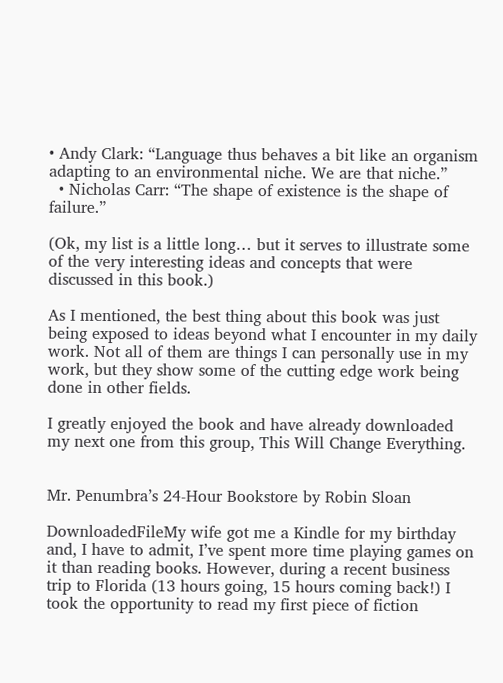• Andy Clark: “Language thus behaves a bit like an organism adapting to an environmental niche. We are that niche.”
  • Nicholas Carr: “The shape of existence is the shape of failure.”

(Ok, my list is a little long… but it serves to illustrate some of the very interesting ideas and concepts that were discussed in this book.)

As I mentioned, the best thing about this book was just being exposed to ideas beyond what I encounter in my daily work. Not all of them are things I can personally use in my work, but they show some of the cutting edge work being done in other fields.

I greatly enjoyed the book and have already downloaded my next one from this group, This Will Change Everything.


Mr. Penumbra’s 24-Hour Bookstore by Robin Sloan

DownloadedFileMy wife got me a Kindle for my birthday and, I have to admit, I’ve spent more time playing games on it than reading books. However, during a recent business trip to Florida (13 hours going, 15 hours coming back!) I took the opportunity to read my first piece of fiction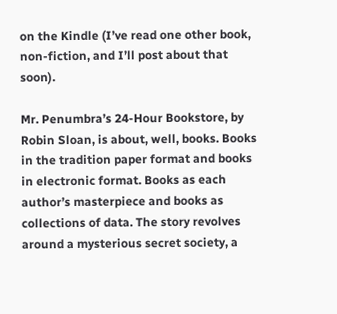on the Kindle (I’ve read one other book, non-fiction, and I’ll post about that soon).

Mr. Penumbra’s 24-Hour Bookstore, by Robin Sloan, is about, well, books. Books in the tradition paper format and books in electronic format. Books as each author’s masterpiece and books as collections of data. The story revolves around a mysterious secret society, a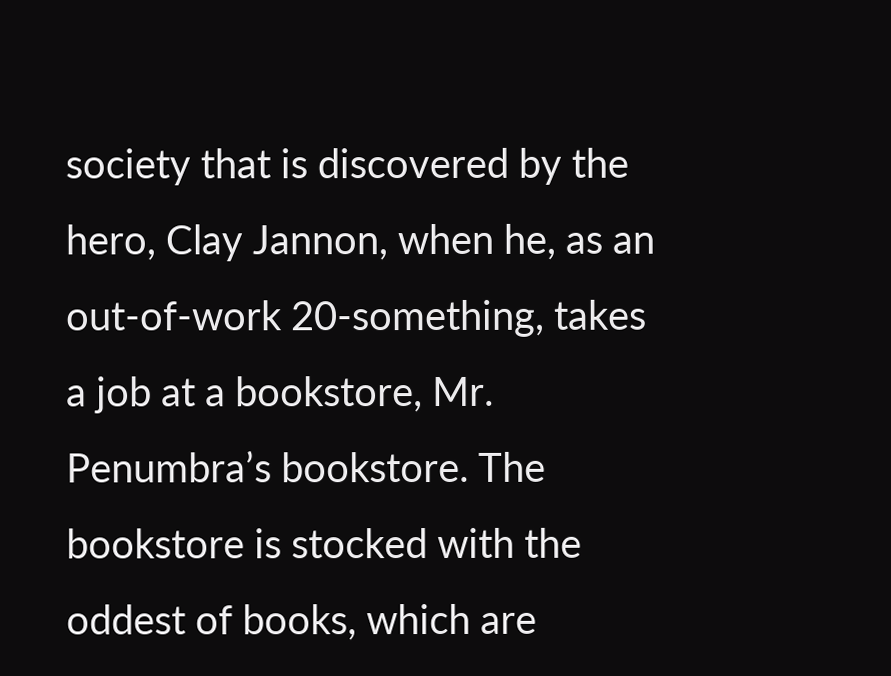society that is discovered by the hero, Clay Jannon, when he, as an out-of-work 20-something, takes a job at a bookstore, Mr. Penumbra’s bookstore. The bookstore is stocked with the oddest of books, which are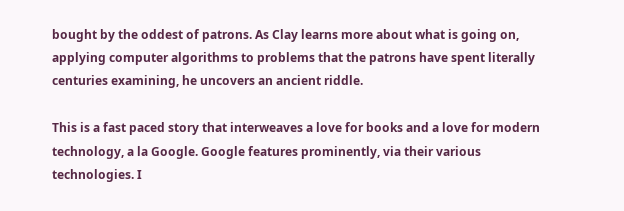bought by the oddest of patrons. As Clay learns more about what is going on, applying computer algorithms to problems that the patrons have spent literally centuries examining, he uncovers an ancient riddle.

This is a fast paced story that interweaves a love for books and a love for modern technology, a la Google. Google features prominently, via their various technologies. I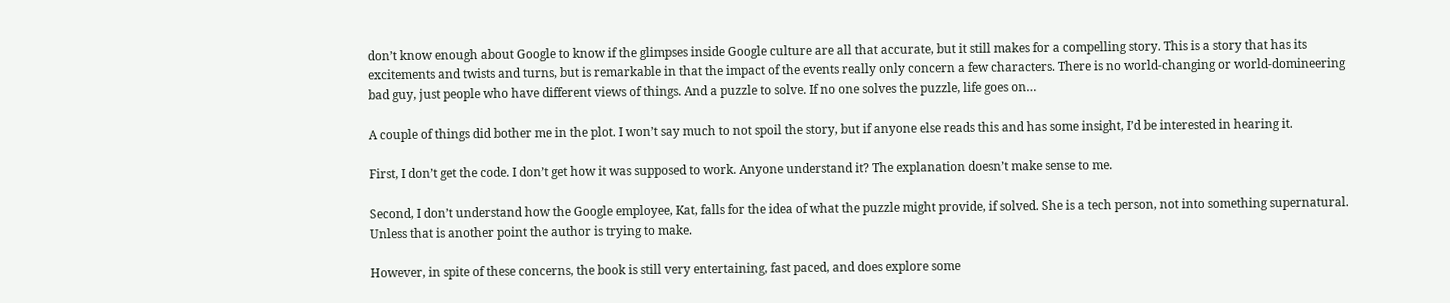don’t know enough about Google to know if the glimpses inside Google culture are all that accurate, but it still makes for a compelling story. This is a story that has its excitements and twists and turns, but is remarkable in that the impact of the events really only concern a few characters. There is no world-changing or world-domineering bad guy, just people who have different views of things. And a puzzle to solve. If no one solves the puzzle, life goes on…

A couple of things did bother me in the plot. I won’t say much to not spoil the story, but if anyone else reads this and has some insight, I’d be interested in hearing it.

First, I don’t get the code. I don’t get how it was supposed to work. Anyone understand it? The explanation doesn’t make sense to me.

Second, I don’t understand how the Google employee, Kat, falls for the idea of what the puzzle might provide, if solved. She is a tech person, not into something supernatural. Unless that is another point the author is trying to make.

However, in spite of these concerns, the book is still very entertaining, fast paced, and does explore some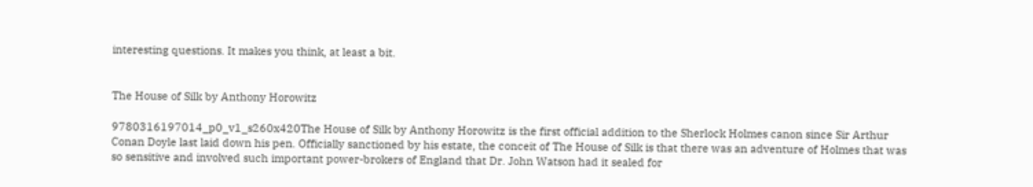interesting questions. It makes you think, at least a bit.


The House of Silk by Anthony Horowitz

9780316197014_p0_v1_s260x420The House of Silk by Anthony Horowitz is the first official addition to the Sherlock Holmes canon since Sir Arthur Conan Doyle last laid down his pen. Officially sanctioned by his estate, the conceit of The House of Silk is that there was an adventure of Holmes that was so sensitive and involved such important power-brokers of England that Dr. John Watson had it sealed for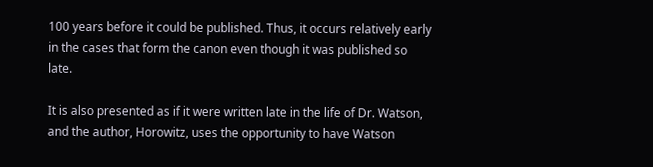100 years before it could be published. Thus, it occurs relatively early in the cases that form the canon even though it was published so late.

It is also presented as if it were written late in the life of Dr. Watson, and the author, Horowitz, uses the opportunity to have Watson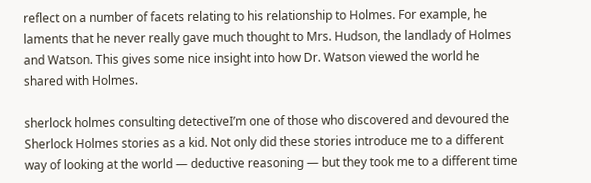reflect on a number of facets relating to his relationship to Holmes. For example, he laments that he never really gave much thought to Mrs. Hudson, the landlady of Holmes and Watson. This gives some nice insight into how Dr. Watson viewed the world he shared with Holmes.

sherlock holmes consulting detectiveI’m one of those who discovered and devoured the Sherlock Holmes stories as a kid. Not only did these stories introduce me to a different way of looking at the world — deductive reasoning — but they took me to a different time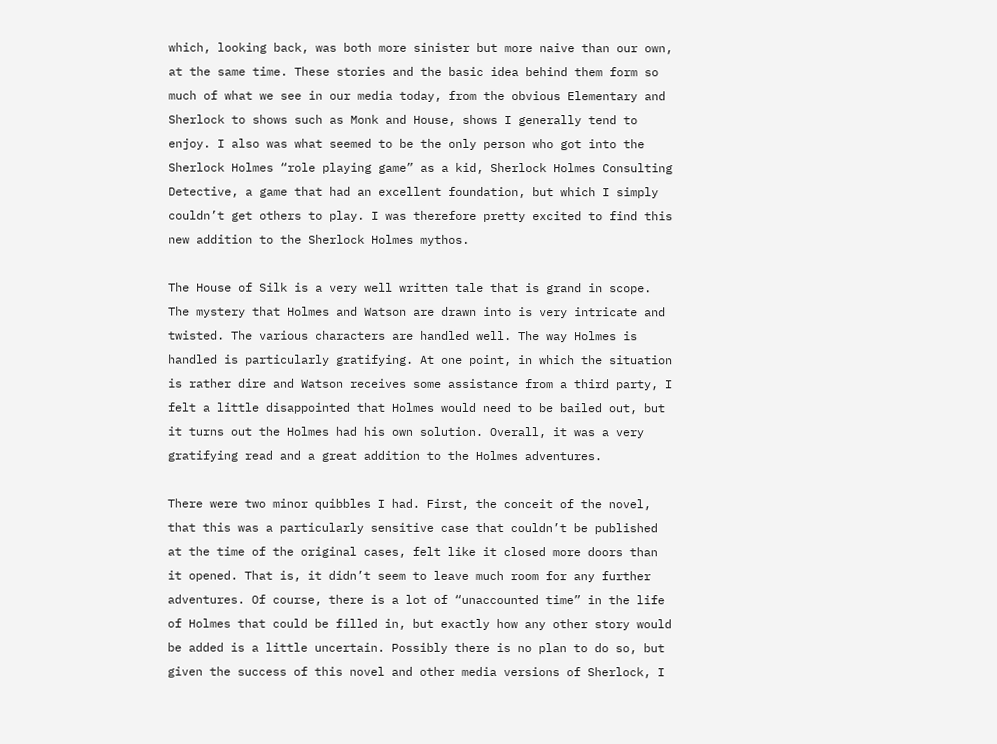which, looking back, was both more sinister but more naive than our own, at the same time. These stories and the basic idea behind them form so much of what we see in our media today, from the obvious Elementary and Sherlock to shows such as Monk and House, shows I generally tend to enjoy. I also was what seemed to be the only person who got into the Sherlock Holmes “role playing game” as a kid, Sherlock Holmes Consulting Detective, a game that had an excellent foundation, but which I simply couldn’t get others to play. I was therefore pretty excited to find this new addition to the Sherlock Holmes mythos.

The House of Silk is a very well written tale that is grand in scope. The mystery that Holmes and Watson are drawn into is very intricate and twisted. The various characters are handled well. The way Holmes is handled is particularly gratifying. At one point, in which the situation is rather dire and Watson receives some assistance from a third party, I felt a little disappointed that Holmes would need to be bailed out, but it turns out the Holmes had his own solution. Overall, it was a very gratifying read and a great addition to the Holmes adventures.

There were two minor quibbles I had. First, the conceit of the novel, that this was a particularly sensitive case that couldn’t be published at the time of the original cases, felt like it closed more doors than it opened. That is, it didn’t seem to leave much room for any further adventures. Of course, there is a lot of “unaccounted time” in the life of Holmes that could be filled in, but exactly how any other story would be added is a little uncertain. Possibly there is no plan to do so, but given the success of this novel and other media versions of Sherlock, I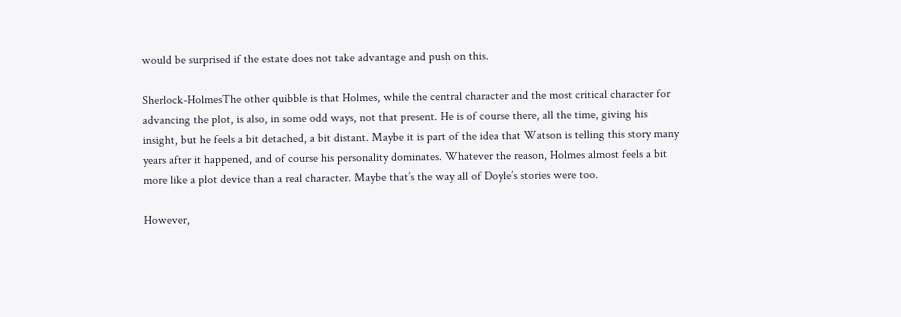would be surprised if the estate does not take advantage and push on this.

Sherlock-HolmesThe other quibble is that Holmes, while the central character and the most critical character for advancing the plot, is also, in some odd ways, not that present. He is of course there, all the time, giving his insight, but he feels a bit detached, a bit distant. Maybe it is part of the idea that Watson is telling this story many years after it happened, and of course his personality dominates. Whatever the reason, Holmes almost feels a bit more like a plot device than a real character. Maybe that’s the way all of Doyle’s stories were too.

However,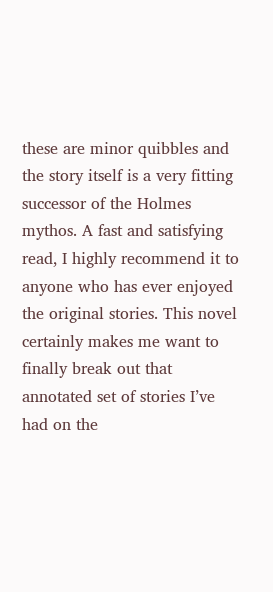these are minor quibbles and the story itself is a very fitting successor of the Holmes mythos. A fast and satisfying read, I highly recommend it to anyone who has ever enjoyed the original stories. This novel certainly makes me want to finally break out that annotated set of stories I’ve had on the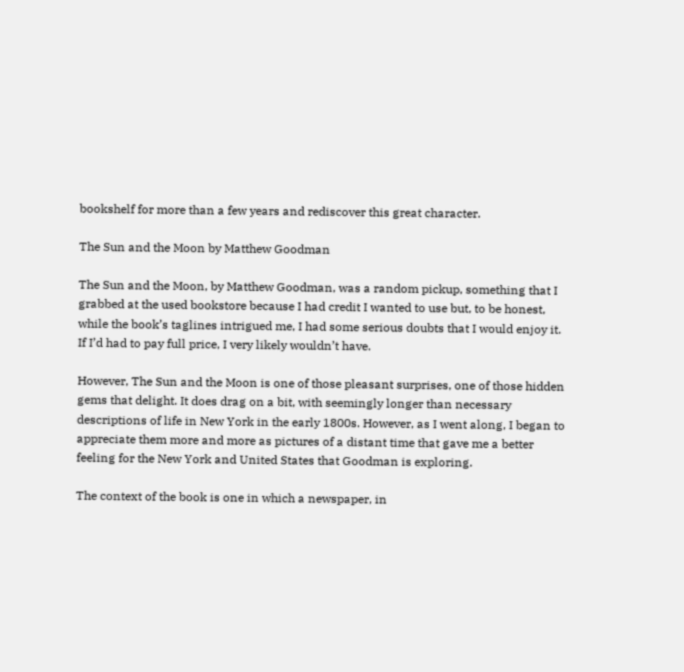bookshelf for more than a few years and rediscover this great character.

The Sun and the Moon by Matthew Goodman

The Sun and the Moon, by Matthew Goodman, was a random pickup, something that I grabbed at the used bookstore because I had credit I wanted to use but, to be honest, while the book’s taglines intrigued me, I had some serious doubts that I would enjoy it. If I’d had to pay full price, I very likely wouldn’t have.

However, The Sun and the Moon is one of those pleasant surprises, one of those hidden gems that delight. It does drag on a bit, with seemingly longer than necessary descriptions of life in New York in the early 1800s. However, as I went along, I began to appreciate them more and more as pictures of a distant time that gave me a better feeling for the New York and United States that Goodman is exploring.

The context of the book is one in which a newspaper, in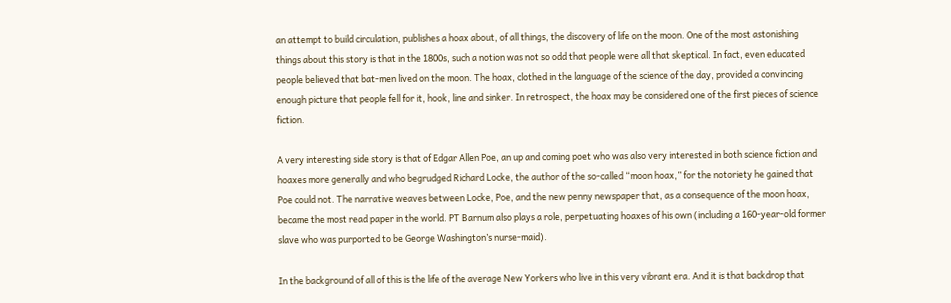an attempt to build circulation, publishes a hoax about, of all things, the discovery of life on the moon. One of the most astonishing things about this story is that in the 1800s, such a notion was not so odd that people were all that skeptical. In fact, even educated people believed that bat-men lived on the moon. The hoax, clothed in the language of the science of the day, provided a convincing enough picture that people fell for it, hook, line and sinker. In retrospect, the hoax may be considered one of the first pieces of science fiction.

A very interesting side story is that of Edgar Allen Poe, an up and coming poet who was also very interested in both science fiction and hoaxes more generally and who begrudged Richard Locke, the author of the so-called “moon hoax,” for the notoriety he gained that Poe could not. The narrative weaves between Locke, Poe, and the new penny newspaper that, as a consequence of the moon hoax, became the most read paper in the world. PT Barnum also plays a role, perpetuating hoaxes of his own (including a 160-year-old former slave who was purported to be George Washington’s nurse-maid).

In the background of all of this is the life of the average New Yorkers who live in this very vibrant era. And it is that backdrop that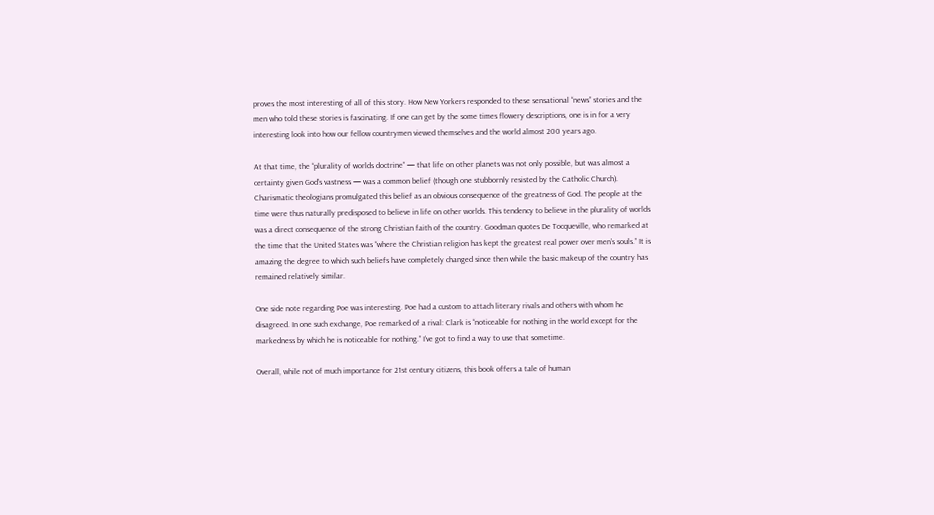proves the most interesting of all of this story. How New Yorkers responded to these sensational “news” stories and the men who told these stories is fascinating. If one can get by the some times flowery descriptions, one is in for a very interesting look into how our fellow countrymen viewed themselves and the world almost 200 years ago.

At that time, the “plurality of worlds doctrine” — that life on other planets was not only possible, but was almost a certainty given God’s vastness — was a common belief (though one stubbornly resisted by the Catholic Church). Charismatic theologians promulgated this belief as an obvious consequence of the greatness of God. The people at the time were thus naturally predisposed to believe in life on other worlds. This tendency to believe in the plurality of worlds was a direct consequence of the strong Christian faith of the country. Goodman quotes De Tocqueville, who remarked at the time that the United States was “where the Christian religion has kept the greatest real power over men’s souls.” It is amazing the degree to which such beliefs have completely changed since then while the basic makeup of the country has remained relatively similar.

One side note regarding Poe was interesting. Poe had a custom to attach literary rivals and others with whom he disagreed. In one such exchange, Poe remarked of a rival: Clark is “noticeable for nothing in the world except for the markedness by which he is noticeable for nothing.” I’ve got to find a way to use that sometime.

Overall, while not of much importance for 21st century citizens, this book offers a tale of human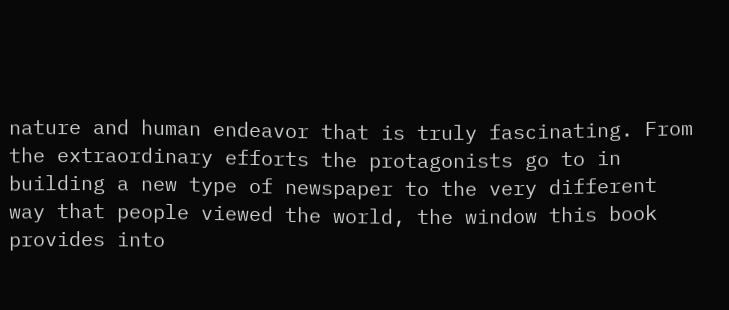nature and human endeavor that is truly fascinating. From the extraordinary efforts the protagonists go to in building a new type of newspaper to the very different way that people viewed the world, the window this book provides into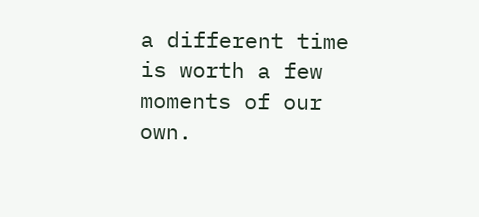a different time is worth a few moments of our own.